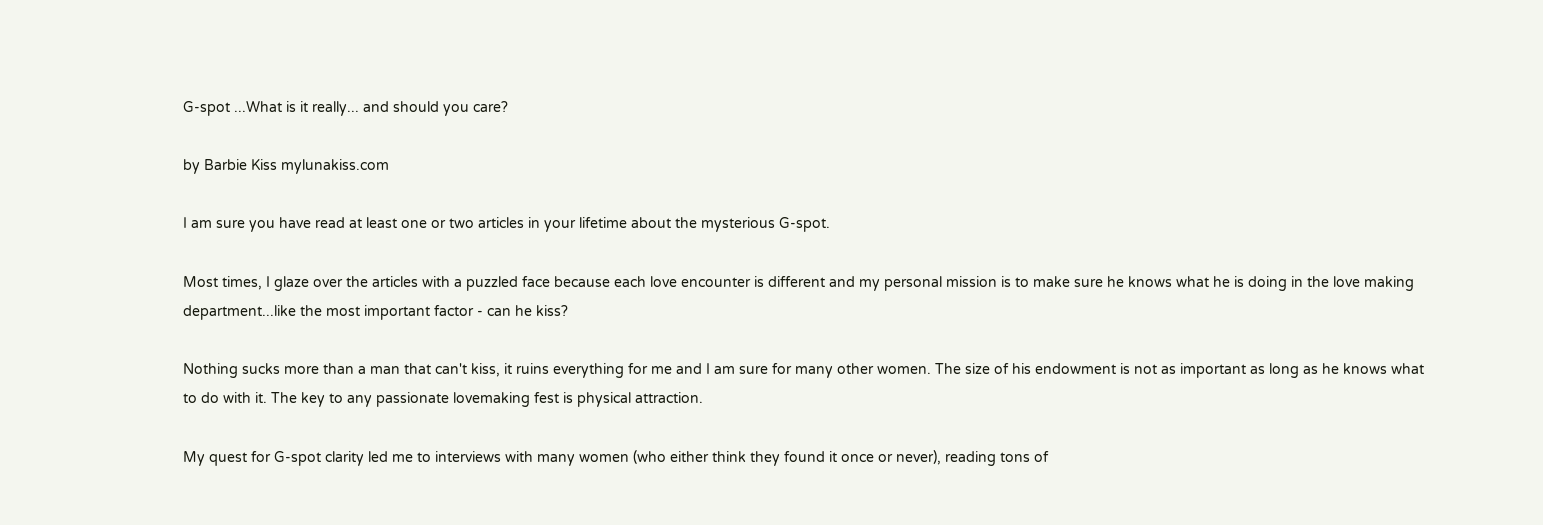G-spot ...What is it really... and should you care?

by Barbie Kiss mylunakiss.com

I am sure you have read at least one or two articles in your lifetime about the mysterious G-spot.

Most times, I glaze over the articles with a puzzled face because each love encounter is different and my personal mission is to make sure he knows what he is doing in the love making department...like the most important factor - can he kiss?

Nothing sucks more than a man that can't kiss, it ruins everything for me and I am sure for many other women. The size of his endowment is not as important as long as he knows what to do with it. The key to any passionate lovemaking fest is physical attraction.

My quest for G-spot clarity led me to interviews with many women (who either think they found it once or never), reading tons of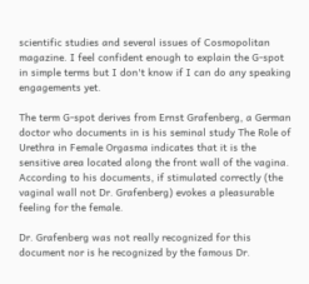scientific studies and several issues of Cosmopolitan magazine. I feel confident enough to explain the G-spot in simple terms but I don't know if I can do any speaking engagements yet.

The term G-spot derives from Ernst Grafenberg, a German doctor who documents in is his seminal study The Role of Urethra in Female Orgasma indicates that it is the sensitive area located along the front wall of the vagina. According to his documents, if stimulated correctly (the vaginal wall not Dr. Grafenberg) evokes a pleasurable feeling for the female.

Dr. Grafenberg was not really recognized for this document nor is he recognized by the famous Dr.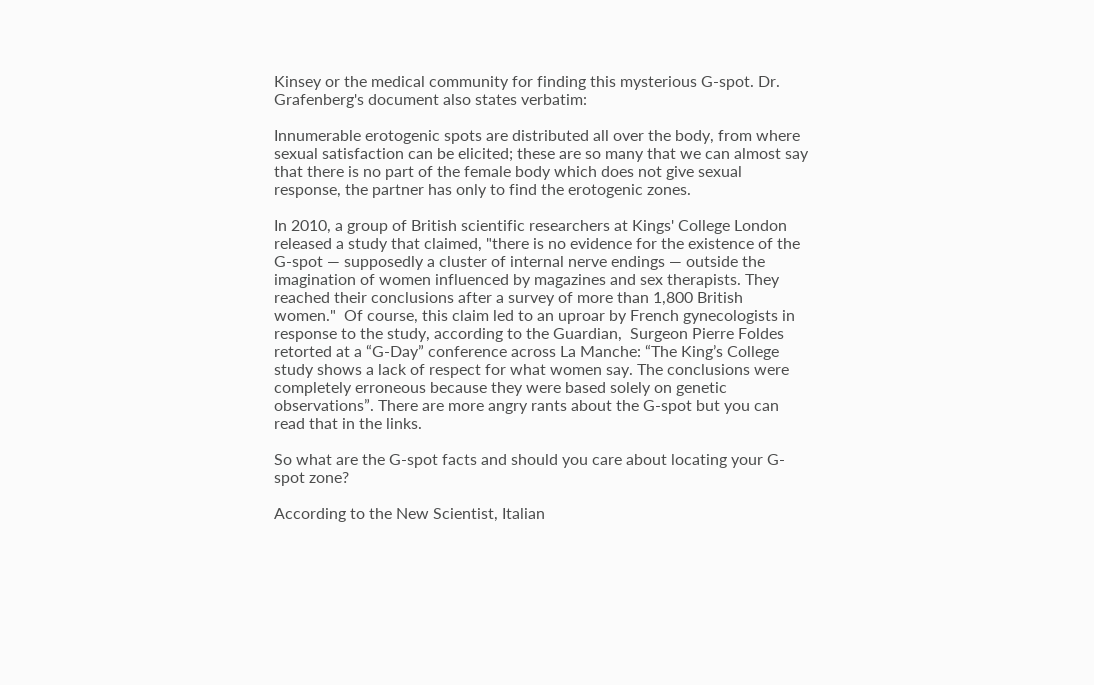Kinsey or the medical community for finding this mysterious G-spot. Dr. Grafenberg's document also states verbatim:

Innumerable erotogenic spots are distributed all over the body, from where sexual satisfaction can be elicited; these are so many that we can almost say that there is no part of the female body which does not give sexual response, the partner has only to find the erotogenic zones.

In 2010, a group of British scientific researchers at Kings' College London released a study that claimed, "there is no evidence for the existence of the G-spot — supposedly a cluster of internal nerve endings — outside the imagination of women influenced by magazines and sex therapists. They reached their conclusions after a survey of more than 1,800 British women."  Of course, this claim led to an uproar by French gynecologists in response to the study, according to the Guardian,  Surgeon Pierre Foldes retorted at a “G-Day” conference across La Manche: “The King’s College study shows a lack of respect for what women say. The conclusions were completely erroneous because they were based solely on genetic observations”. There are more angry rants about the G-spot but you can read that in the links.

So what are the G-spot facts and should you care about locating your G-spot zone?

According to the New Scientist, Italian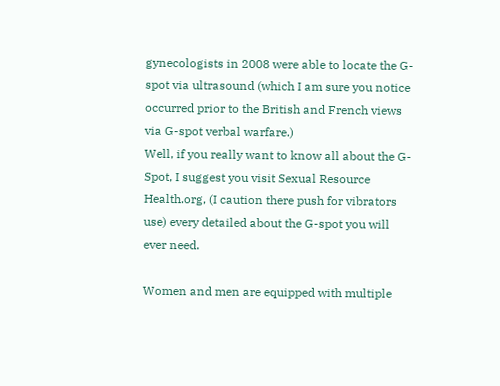gynecologists in 2008 were able to locate the G-spot via ultrasound (which I am sure you notice occurred prior to the British and French views via G-spot verbal warfare.)
Well, if you really want to know all about the G-Spot, I suggest you visit Sexual Resource Health.org, (I caution there push for vibrators use) every detailed about the G-spot you will ever need.

Women and men are equipped with multiple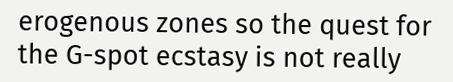erogenous zones so the quest for the G-spot ecstasy is not really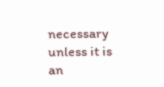necessary unless it is an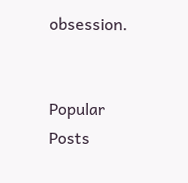obsession.


Popular Posts